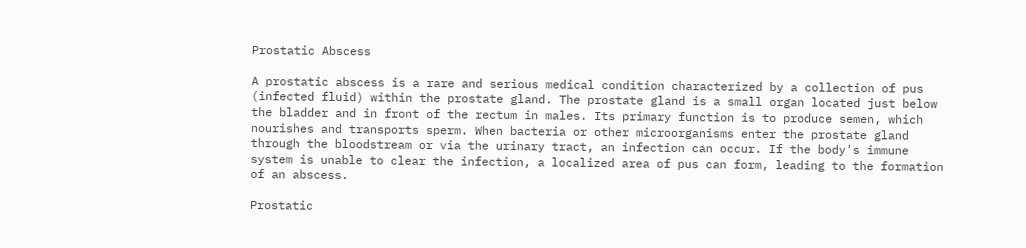Prostatic Abscess

A prostatic abscess is a rare and serious medical condition characterized by a collection of pus (infected fluid) within the prostate gland. The prostate gland is a small organ located just below the bladder and in front of the rectum in males. Its primary function is to produce semen, which nourishes and transports sperm. When bacteria or other microorganisms enter the prostate gland through the bloodstream or via the urinary tract, an infection can occur. If the body's immune system is unable to clear the infection, a localized area of pus can form, leading to the formation of an abscess.

Prostatic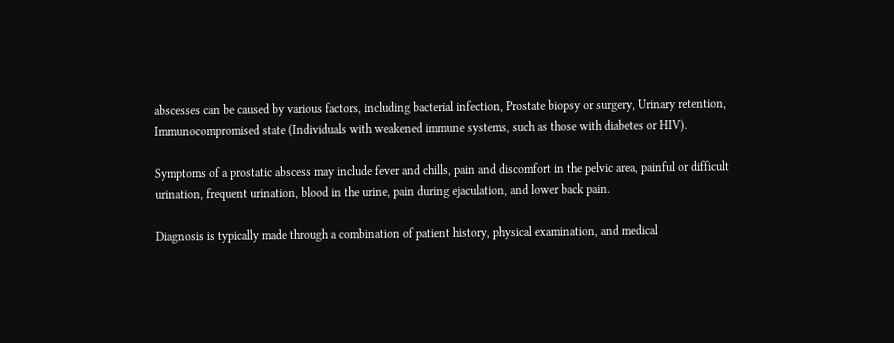abscesses can be caused by various factors, including bacterial infection, Prostate biopsy or surgery, Urinary retention, Immunocompromised state (Individuals with weakened immune systems, such as those with diabetes or HIV).

Symptoms of a prostatic abscess may include fever and chills, pain and discomfort in the pelvic area, painful or difficult urination, frequent urination, blood in the urine, pain during ejaculation, and lower back pain.

Diagnosis is typically made through a combination of patient history, physical examination, and medical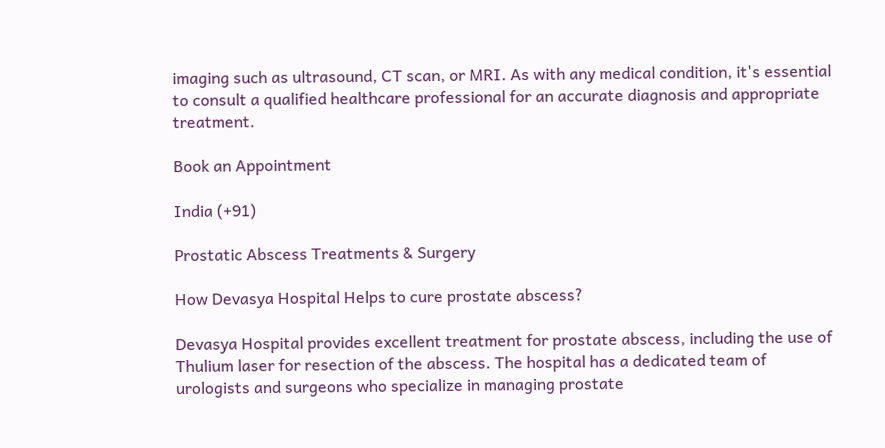imaging such as ultrasound, CT scan, or MRI. As with any medical condition, it's essential to consult a qualified healthcare professional for an accurate diagnosis and appropriate treatment.

Book an Appointment

India (+91)

Prostatic Abscess Treatments & Surgery

How Devasya Hospital Helps to cure prostate abscess?

Devasya Hospital provides excellent treatment for prostate abscess, including the use of Thulium laser for resection of the abscess. The hospital has a dedicated team of urologists and surgeons who specialize in managing prostate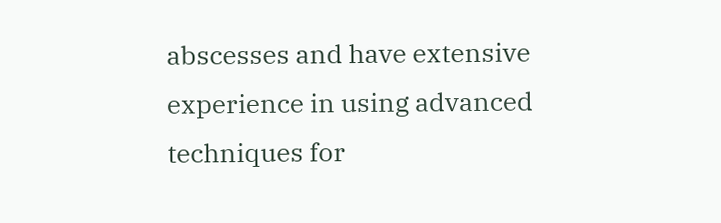abscesses and have extensive experience in using advanced techniques for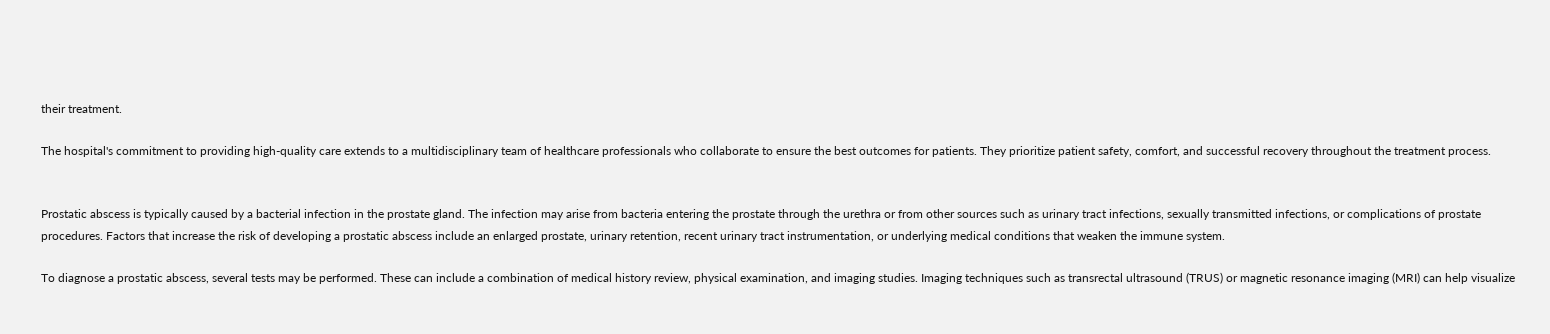their treatment.

The hospital's commitment to providing high-quality care extends to a multidisciplinary team of healthcare professionals who collaborate to ensure the best outcomes for patients. They prioritize patient safety, comfort, and successful recovery throughout the treatment process.


Prostatic abscess is typically caused by a bacterial infection in the prostate gland. The infection may arise from bacteria entering the prostate through the urethra or from other sources such as urinary tract infections, sexually transmitted infections, or complications of prostate procedures. Factors that increase the risk of developing a prostatic abscess include an enlarged prostate, urinary retention, recent urinary tract instrumentation, or underlying medical conditions that weaken the immune system.

To diagnose a prostatic abscess, several tests may be performed. These can include a combination of medical history review, physical examination, and imaging studies. Imaging techniques such as transrectal ultrasound (TRUS) or magnetic resonance imaging (MRI) can help visualize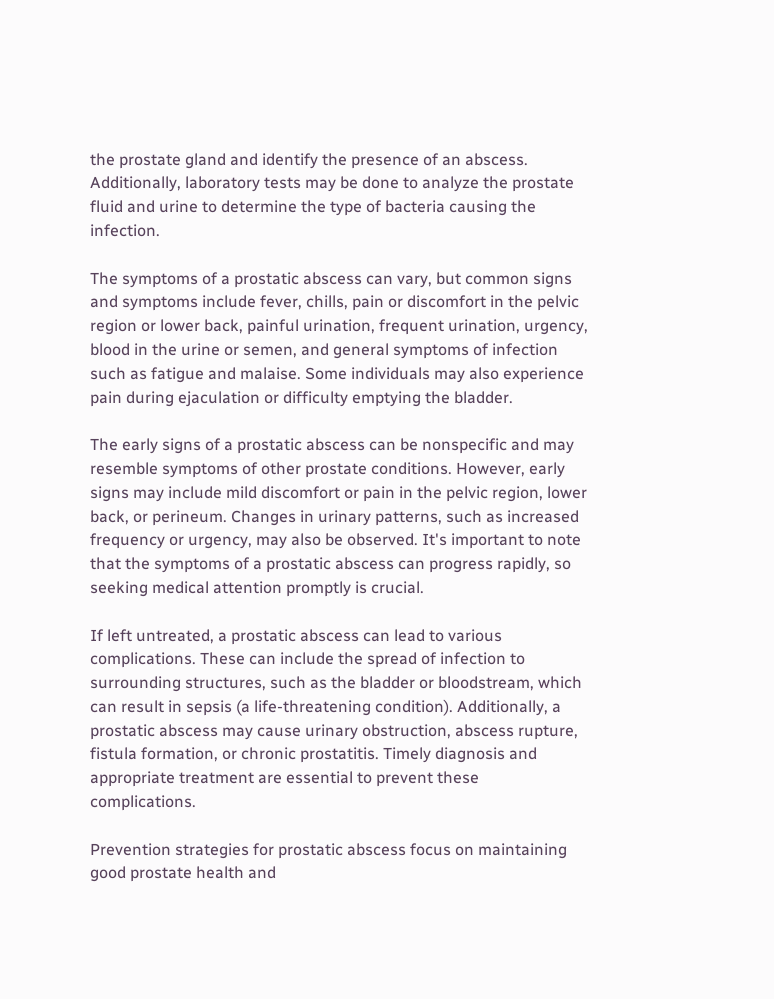the prostate gland and identify the presence of an abscess. Additionally, laboratory tests may be done to analyze the prostate fluid and urine to determine the type of bacteria causing the infection.

The symptoms of a prostatic abscess can vary, but common signs and symptoms include fever, chills, pain or discomfort in the pelvic region or lower back, painful urination, frequent urination, urgency, blood in the urine or semen, and general symptoms of infection such as fatigue and malaise. Some individuals may also experience pain during ejaculation or difficulty emptying the bladder.

The early signs of a prostatic abscess can be nonspecific and may resemble symptoms of other prostate conditions. However, early signs may include mild discomfort or pain in the pelvic region, lower back, or perineum. Changes in urinary patterns, such as increased frequency or urgency, may also be observed. It's important to note that the symptoms of a prostatic abscess can progress rapidly, so seeking medical attention promptly is crucial.

If left untreated, a prostatic abscess can lead to various complications. These can include the spread of infection to surrounding structures, such as the bladder or bloodstream, which can result in sepsis (a life-threatening condition). Additionally, a prostatic abscess may cause urinary obstruction, abscess rupture, fistula formation, or chronic prostatitis. Timely diagnosis and appropriate treatment are essential to prevent these complications.

Prevention strategies for prostatic abscess focus on maintaining good prostate health and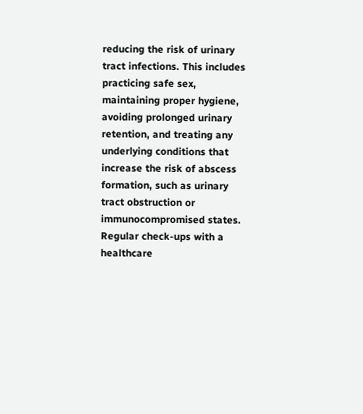reducing the risk of urinary tract infections. This includes practicing safe sex, maintaining proper hygiene, avoiding prolonged urinary retention, and treating any underlying conditions that increase the risk of abscess formation, such as urinary tract obstruction or immunocompromised states. Regular check-ups with a healthcare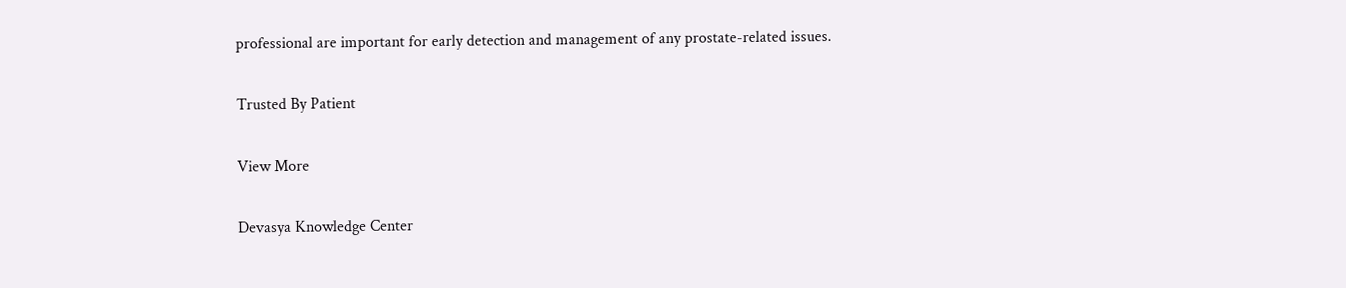professional are important for early detection and management of any prostate-related issues.

Trusted By Patient

View More

Devasya Knowledge Center